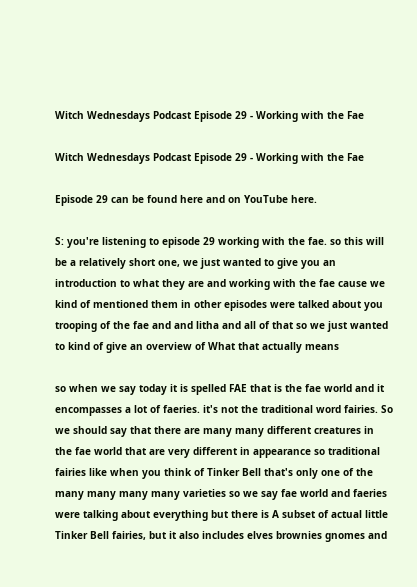Witch Wednesdays Podcast Episode 29 - Working with the Fae

Witch Wednesdays Podcast Episode 29 - Working with the Fae

Episode 29 can be found here and on YouTube here.

S: you're listening to episode 29 working with the fae. so this will be a relatively short one, we just wanted to give you an introduction to what they are and working with the fae cause we kind of mentioned them in other episodes were talked about you trooping of the fae and and litha and all of that so we just wanted to kind of give an overview of What that actually means

so when we say today it is spelled FAE that is the fae world and it encompasses a lot of faeries. it's not the traditional word fairies. So we should say that there are many many different creatures in the fae world that are very different in appearance so traditional fairies like when you think of Tinker Bell that's only one of the many many many many varieties so we say fae world and faeries were talking about everything but there is A subset of actual little Tinker Bell fairies, but it also includes elves brownies gnomes and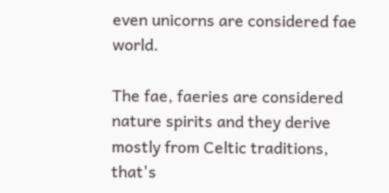even unicorns are considered fae world.

The fae, faeries are considered nature spirits and they derive mostly from Celtic traditions, that's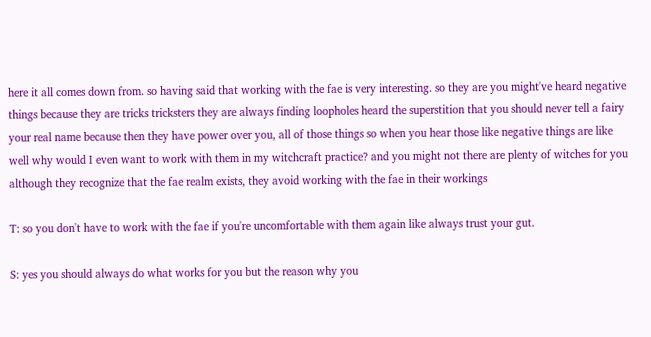here it all comes down from. so having said that working with the fae is very interesting. so they are you might've heard negative things because they are tricks tricksters they are always finding loopholes heard the superstition that you should never tell a fairy your real name because then they have power over you, all of those things so when you hear those like negative things are like well why would I even want to work with them in my witchcraft practice? and you might not there are plenty of witches for you although they recognize that the fae realm exists, they avoid working with the fae in their workings

T: so you don't have to work with the fae if you're uncomfortable with them again like always trust your gut.

S: yes you should always do what works for you but the reason why you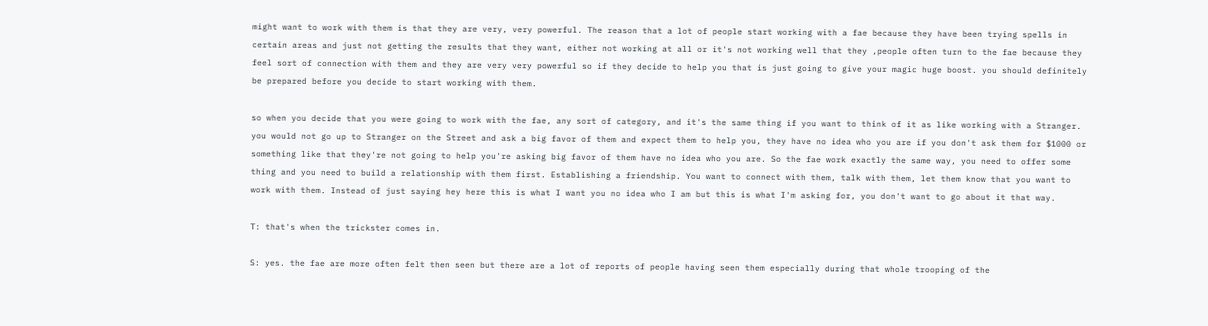might want to work with them is that they are very, very powerful. The reason that a lot of people start working with a fae because they have been trying spells in certain areas and just not getting the results that they want, either not working at all or it's not working well that they ,people often turn to the fae because they feel sort of connection with them and they are very very powerful so if they decide to help you that is just going to give your magic huge boost. you should definitely be prepared before you decide to start working with them.

so when you decide that you were going to work with the fae, any sort of category, and it's the same thing if you want to think of it as like working with a Stranger. you would not go up to Stranger on the Street and ask a big favor of them and expect them to help you, they have no idea who you are if you don't ask them for $1000 or something like that they're not going to help you're asking big favor of them have no idea who you are. So the fae work exactly the same way, you need to offer some thing and you need to build a relationship with them first. Establishing a friendship. You want to connect with them, talk with them, let them know that you want to work with them. Instead of just saying hey here this is what I want you no idea who I am but this is what I'm asking for, you don't want to go about it that way.

T: that's when the trickster comes in.

S: yes. the fae are more often felt then seen but there are a lot of reports of people having seen them especially during that whole trooping of the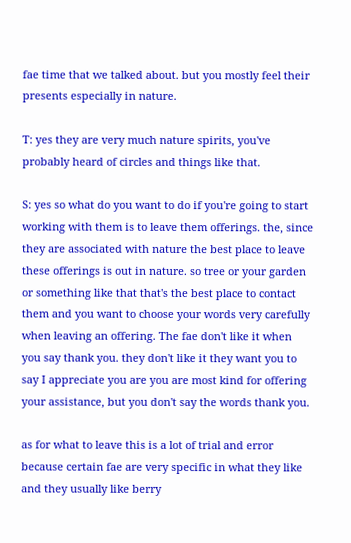fae time that we talked about. but you mostly feel their presents especially in nature.

T: yes they are very much nature spirits, you've probably heard of circles and things like that.

S: yes so what do you want to do if you're going to start working with them is to leave them offerings. the, since they are associated with nature the best place to leave these offerings is out in nature. so tree or your garden or something like that that's the best place to contact them and you want to choose your words very carefully when leaving an offering. The fae don't like it when you say thank you. they don't like it they want you to say I appreciate you are you are most kind for offering your assistance, but you don't say the words thank you.

as for what to leave this is a lot of trial and error because certain fae are very specific in what they like and they usually like berry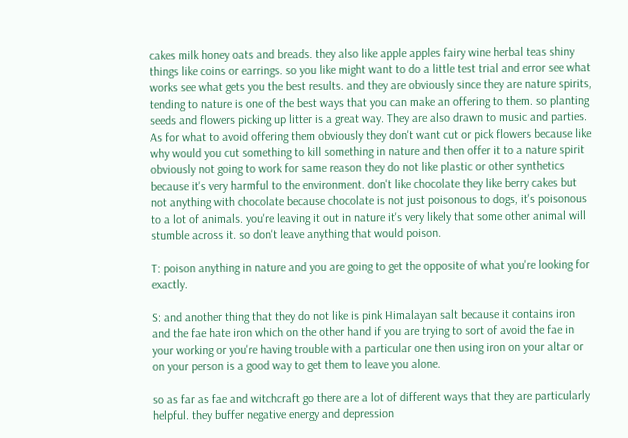cakes milk honey oats and breads. they also like apple apples fairy wine herbal teas shiny things like coins or earrings. so you like might want to do a little test trial and error see what works see what gets you the best results. and they are obviously since they are nature spirits, tending to nature is one of the best ways that you can make an offering to them. so planting seeds and flowers picking up litter is a great way. They are also drawn to music and parties. As for what to avoid offering them obviously they don't want cut or pick flowers because like why would you cut something to kill something in nature and then offer it to a nature spirit obviously not going to work for same reason they do not like plastic or other synthetics because it's very harmful to the environment. don't like chocolate they like berry cakes but not anything with chocolate because chocolate is not just poisonous to dogs, it's poisonous to a lot of animals. you're leaving it out in nature it's very likely that some other animal will stumble across it. so don't leave anything that would poison.

T: poison anything in nature and you are going to get the opposite of what you're looking for exactly.

S: and another thing that they do not like is pink Himalayan salt because it contains iron and the fae hate iron which on the other hand if you are trying to sort of avoid the fae in your working or you're having trouble with a particular one then using iron on your altar or on your person is a good way to get them to leave you alone.

so as far as fae and witchcraft go there are a lot of different ways that they are particularly helpful. they buffer negative energy and depression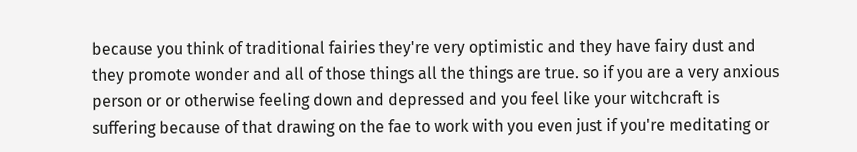because you think of traditional fairies they're very optimistic and they have fairy dust and they promote wonder and all of those things all the things are true. so if you are a very anxious person or or otherwise feeling down and depressed and you feel like your witchcraft is suffering because of that drawing on the fae to work with you even just if you're meditating or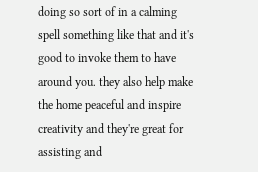doing so sort of in a calming spell something like that and it's good to invoke them to have around you. they also help make the home peaceful and inspire creativity and they're great for assisting and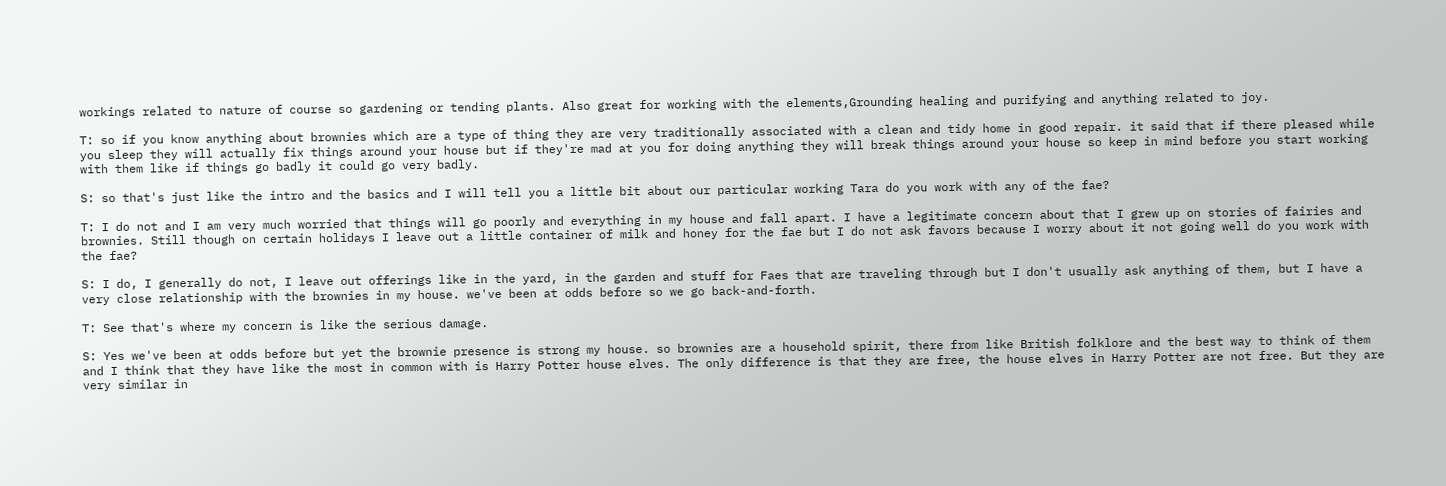workings related to nature of course so gardening or tending plants. Also great for working with the elements,Grounding healing and purifying and anything related to joy.

T: so if you know anything about brownies which are a type of thing they are very traditionally associated with a clean and tidy home in good repair. it said that if there pleased while you sleep they will actually fix things around your house but if they're mad at you for doing anything they will break things around your house so keep in mind before you start working with them like if things go badly it could go very badly.

S: so that's just like the intro and the basics and I will tell you a little bit about our particular working Tara do you work with any of the fae?

T: I do not and I am very much worried that things will go poorly and everything in my house and fall apart. I have a legitimate concern about that I grew up on stories of fairies and brownies. Still though on certain holidays I leave out a little container of milk and honey for the fae but I do not ask favors because I worry about it not going well do you work with the fae?

S: I do, I generally do not, I leave out offerings like in the yard, in the garden and stuff for Faes that are traveling through but I don't usually ask anything of them, but I have a very close relationship with the brownies in my house. we've been at odds before so we go back-and-forth.

T: See that's where my concern is like the serious damage.

S: Yes we've been at odds before but yet the brownie presence is strong my house. so brownies are a household spirit, there from like British folklore and the best way to think of them and I think that they have like the most in common with is Harry Potter house elves. The only difference is that they are free, the house elves in Harry Potter are not free. But they are very similar in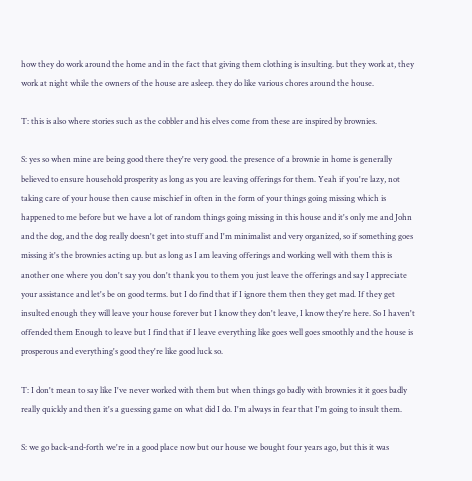how they do work around the home and in the fact that giving them clothing is insulting. but they work at, they work at night while the owners of the house are asleep. they do like various chores around the house.

T: this is also where stories such as the cobbler and his elves come from these are inspired by brownies.

S: yes so when mine are being good there they're very good. the presence of a brownie in home is generally believed to ensure household prosperity as long as you are leaving offerings for them. Yeah if you're lazy, not taking care of your house then cause mischief in often in the form of your things going missing which is happened to me before but we have a lot of random things going missing in this house and it's only me and John and the dog, and the dog really doesn't get into stuff and I'm minimalist and very organized, so if something goes missing it's the brownies acting up. but as long as I am leaving offerings and working well with them this is another one where you don't say you don't thank you to them you just leave the offerings and say I appreciate your assistance and let's be on good terms. but I do find that if I ignore them then they get mad. If they get insulted enough they will leave your house forever but I know they don't leave, I know they're here. So I haven't offended them Enough to leave but I find that if I leave everything like goes well goes smoothly and the house is prosperous and everything's good they're like good luck so.

T: I don't mean to say like I've never worked with them but when things go badly with brownies it it goes badly really quickly and then it's a guessing game on what did I do. I'm always in fear that I'm going to insult them.

S: we go back-and-forth we're in a good place now but our house we bought four years ago, but this it was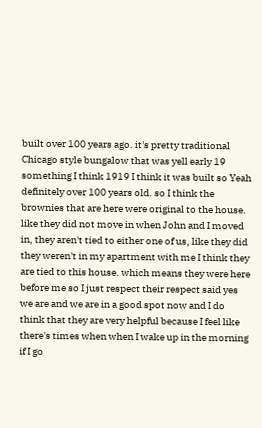built over 100 years ago. it's pretty traditional Chicago style bungalow that was yell early 19 something I think 1919 I think it was built so Yeah definitely over 100 years old. so I think the brownies that are here were original to the house. like they did not move in when John and I moved in, they aren't tied to either one of us, like they did they weren't in my apartment with me I think they are tied to this house. which means they were here before me so I just respect their respect said yes we are and we are in a good spot now and I do think that they are very helpful because I feel like there's times when when I wake up in the morning if I go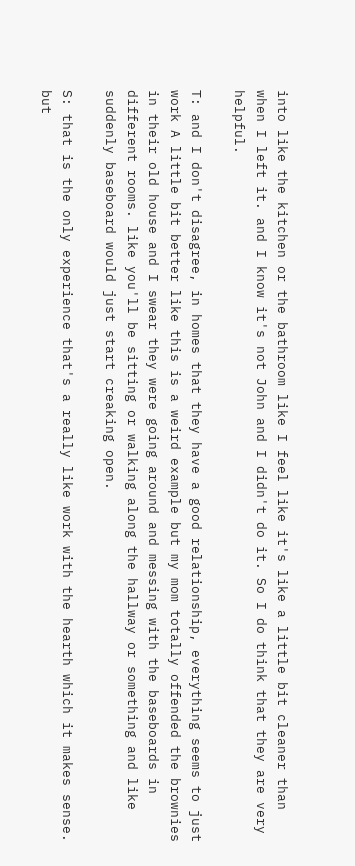into like the kitchen or the bathroom like I feel like it's like a little bit cleaner than when I left it. and I know it's not John and I didn't do it. So I do think that they are very helpful.

T: and I don't disagree, in homes that they have a good relationship, everything seems to just work A little bit better like this is a weird example but my mom totally offended the brownies in their old house and I swear they were going around and messing with the baseboards in different rooms. like you'll be sitting or walking along the hallway or something and like suddenly baseboard would just start creaking open.

S: that is the only experience that's a really like work with the hearth which it makes sense. but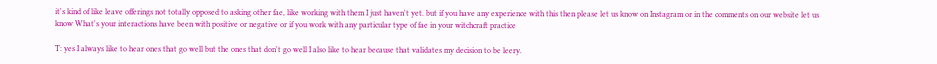it's kind of like leave offerings not totally opposed to asking other fae, like working with them I just haven't yet. but if you have any experience with this then please let us know on Instagram or in the comments on our website let us know What's your interactions have been with positive or negative or if you work with any particular type of fae in your witchcraft practice

T: yes I always like to hear ones that go well but the ones that don't go well I also like to hear because that validates my decision to be leery.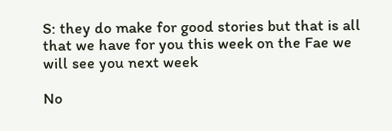S: they do make for good stories but that is all that we have for you this week on the Fae we will see you next week

No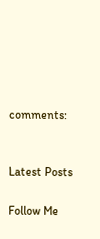comments:


Latest Posts

Follow Me